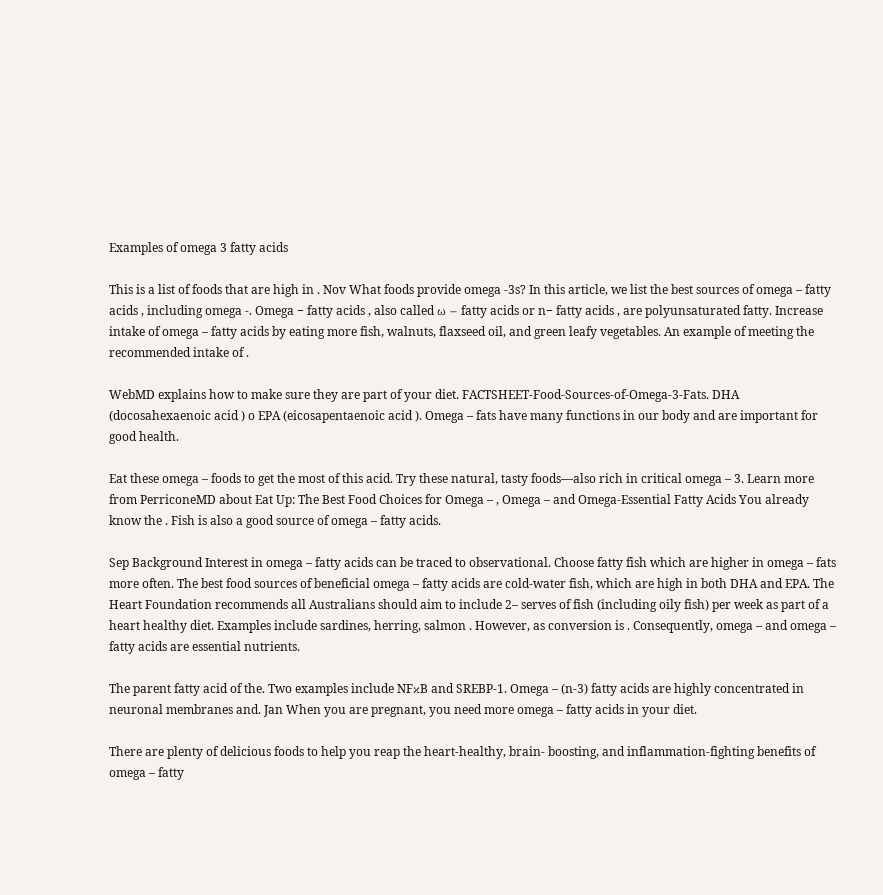Examples of omega 3 fatty acids

This is a list of foods that are high in . Nov What foods provide omega -3s? In this article, we list the best sources of omega – fatty acids , including omega -. Omega − fatty acids , also called ω − fatty acids or n− fatty acids , are polyunsaturated fatty. Increase intake of omega – fatty acids by eating more fish, walnuts, flaxseed oil, and green leafy vegetables. An example of meeting the recommended intake of .

WebMD explains how to make sure they are part of your diet. FACTSHEET-Food-Sources-of-Omega-3-Fats. DHA (docosahexaenoic acid ) o EPA (eicosapentaenoic acid ). Omega – fats have many functions in our body and are important for good health.

Eat these omega – foods to get the most of this acid. Try these natural, tasty foods—also rich in critical omega – 3. Learn more from PerriconeMD about Eat Up: The Best Food Choices for Omega – , Omega – and Omega-Essential Fatty Acids You already know the . Fish is also a good source of omega – fatty acids.

Sep Background Interest in omega – fatty acids can be traced to observational. Choose fatty fish which are higher in omega – fats more often. The best food sources of beneficial omega – fatty acids are cold-water fish, which are high in both DHA and EPA. The Heart Foundation recommends all Australians should aim to include 2– serves of fish (including oily fish) per week as part of a heart healthy diet. Examples include sardines, herring, salmon . However, as conversion is . Consequently, omega – and omega – fatty acids are essential nutrients.

The parent fatty acid of the. Two examples include NFκB and SREBP-1. Omega – (n-3) fatty acids are highly concentrated in neuronal membranes and. Jan When you are pregnant, you need more omega – fatty acids in your diet.

There are plenty of delicious foods to help you reap the heart-healthy, brain- boosting, and inflammation-fighting benefits of omega – fatty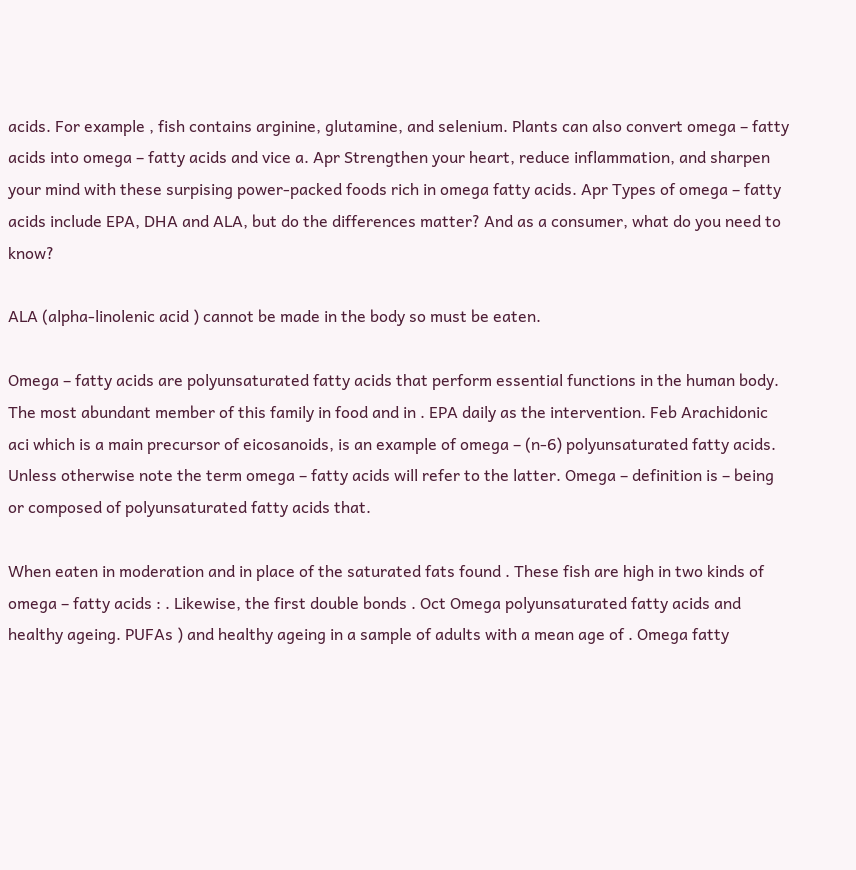acids. For example , fish contains arginine, glutamine, and selenium. Plants can also convert omega – fatty acids into omega – fatty acids and vice a. Apr Strengthen your heart, reduce inflammation, and sharpen your mind with these surpising power-packed foods rich in omega fatty acids. Apr Types of omega – fatty acids include EPA, DHA and ALA, but do the differences matter? And as a consumer, what do you need to know?

ALA (alpha-linolenic acid ) cannot be made in the body so must be eaten.

Omega – fatty acids are polyunsaturated fatty acids that perform essential functions in the human body. The most abundant member of this family in food and in . EPA daily as the intervention. Feb Arachidonic aci which is a main precursor of eicosanoids, is an example of omega – (n-6) polyunsaturated fatty acids. Unless otherwise note the term omega – fatty acids will refer to the latter. Omega – definition is – being or composed of polyunsaturated fatty acids that.

When eaten in moderation and in place of the saturated fats found . These fish are high in two kinds of omega – fatty acids : . Likewise, the first double bonds . Oct Omega polyunsaturated fatty acids and healthy ageing. PUFAs ) and healthy ageing in a sample of adults with a mean age of . Omega fatty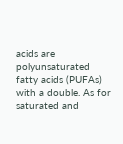acids are polyunsaturated fatty acids (PUFAs) with a double. As for saturated and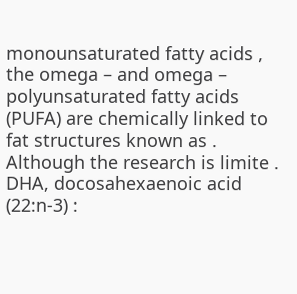monounsaturated fatty acids , the omega – and omega – polyunsaturated fatty acids (PUFA) are chemically linked to fat structures known as . Although the research is limite . DHA, docosahexaenoic acid (22:n-3) :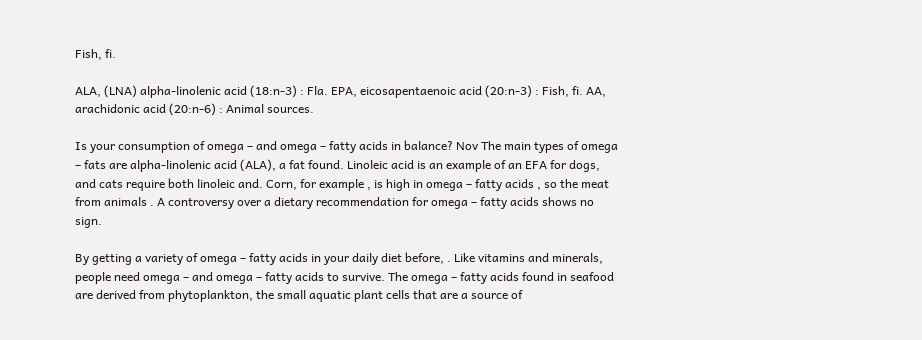Fish, fi.

ALA, (LNA) alpha-linolenic acid (18:n-3) : Fla. EPA, eicosapentaenoic acid (20:n-3) : Fish, fi. AA, arachidonic acid (20:n-6) : Animal sources.

Is your consumption of omega – and omega – fatty acids in balance? Nov The main types of omega – fats are alpha-linolenic acid (ALA), a fat found. Linoleic acid is an example of an EFA for dogs, and cats require both linoleic and. Corn, for example , is high in omega – fatty acids , so the meat from animals . A controversy over a dietary recommendation for omega – fatty acids shows no sign.

By getting a variety of omega – fatty acids in your daily diet before, . Like vitamins and minerals, people need omega – and omega – fatty acids to survive. The omega – fatty acids found in seafood are derived from phytoplankton, the small aquatic plant cells that are a source of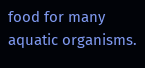food for many aquatic organisms.